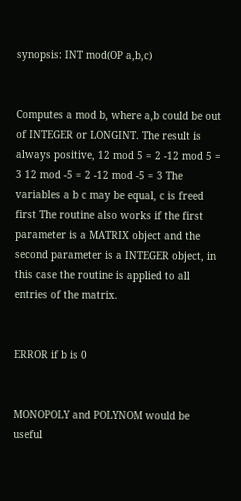synopsis: INT mod(OP a,b,c)


Computes a mod b, where a,b could be out of INTEGER or LONGINT. The result is always positive, 12 mod 5 = 2 -12 mod 5 = 3 12 mod -5 = 2 -12 mod -5 = 3 The variables a b c may be equal, c is freed first The routine also works if the first parameter is a MATRIX object and the second parameter is a INTEGER object, in this case the routine is applied to all entries of the matrix.


ERROR if b is 0


MONOPOLY and POLYNOM would be useful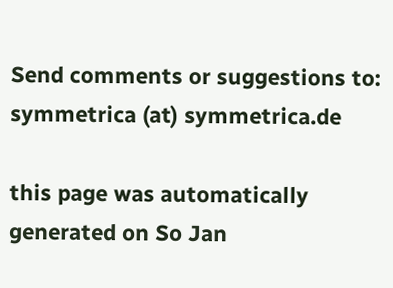Send comments or suggestions to:
symmetrica (at) symmetrica.de

this page was automatically generated on So Jan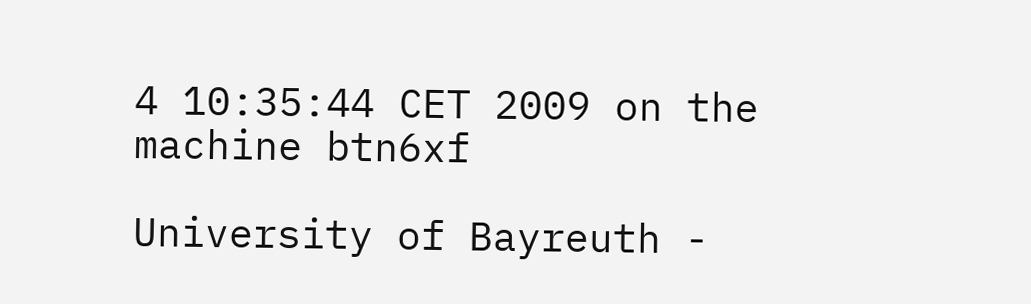4 10:35:44 CET 2009 on the machine btn6xf

University of Bayreuth -